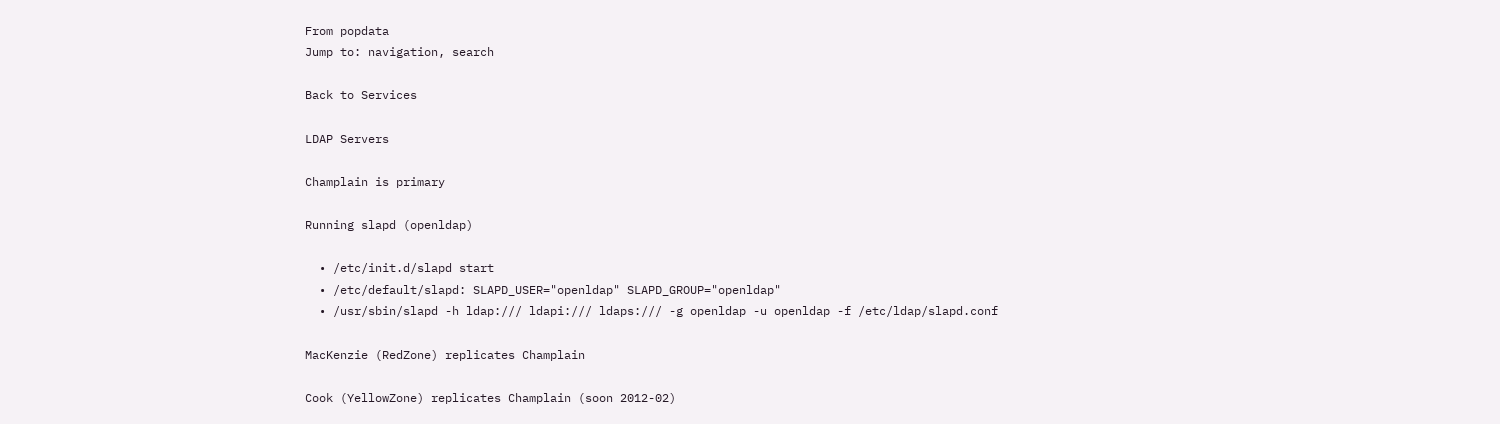From popdata
Jump to: navigation, search

Back to Services

LDAP Servers

Champlain is primary

Running slapd (openldap)

  • /etc/init.d/slapd start
  • /etc/default/slapd: SLAPD_USER="openldap" SLAPD_GROUP="openldap"
  • /usr/sbin/slapd -h ldap:/// ldapi:/// ldaps:/// -g openldap -u openldap -f /etc/ldap/slapd.conf

MacKenzie (RedZone) replicates Champlain

Cook (YellowZone) replicates Champlain (soon 2012-02)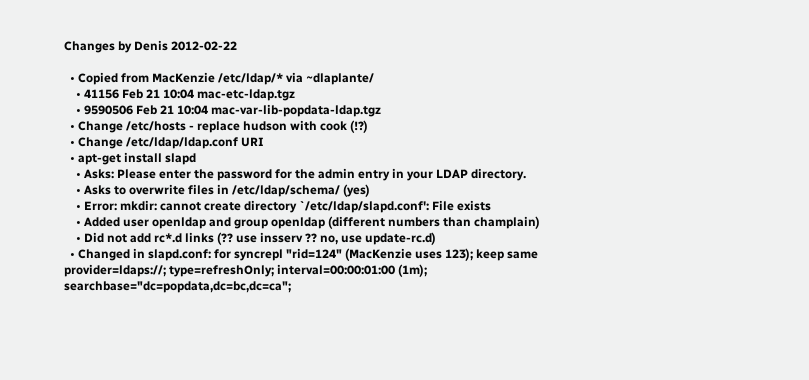Changes by Denis 2012-02-22

  • Copied from MacKenzie /etc/ldap/* via ~dlaplante/
    • 41156 Feb 21 10:04 mac-etc-ldap.tgz
    • 9590506 Feb 21 10:04 mac-var-lib-popdata-ldap.tgz
  • Change /etc/hosts - replace hudson with cook (!?)
  • Change /etc/ldap/ldap.conf URI
  • apt-get install slapd
    • Asks: Please enter the password for the admin entry in your LDAP directory.
    • Asks to overwrite files in /etc/ldap/schema/ (yes)
    • Error: mkdir: cannot create directory `/etc/ldap/slapd.conf': File exists
    • Added user openldap and group openldap (different numbers than champlain)
    • Did not add rc*.d links (?? use insserv ?? no, use update-rc.d)
  • Changed in slapd.conf: for syncrepl "rid=124" (MacKenzie uses 123); keep same provider=ldaps://; type=refreshOnly; interval=00:00:01:00 (1m); searchbase="dc=popdata,dc=bc,dc=ca";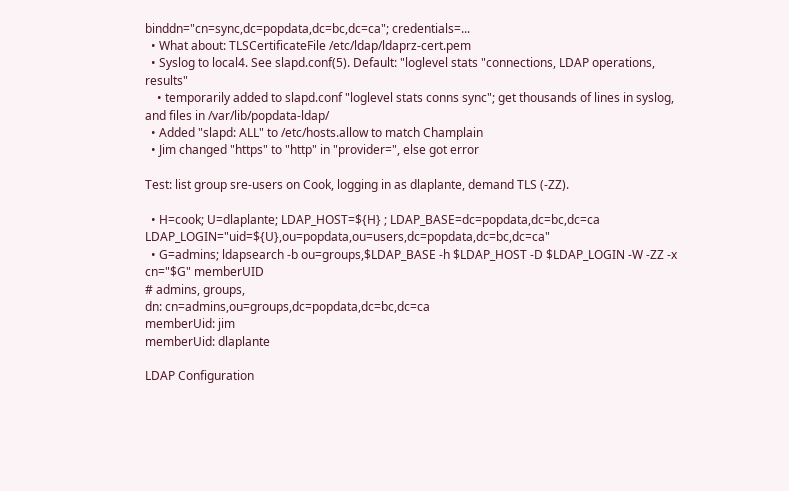binddn="cn=sync,dc=popdata,dc=bc,dc=ca"; credentials=...
  • What about: TLSCertificateFile /etc/ldap/ldaprz-cert.pem
  • Syslog to local4. See slapd.conf(5). Default: "loglevel stats "connections, LDAP operations, results"
    • temporarily added to slapd.conf "loglevel stats conns sync"; get thousands of lines in syslog, and files in /var/lib/popdata-ldap/
  • Added "slapd: ALL" to /etc/hosts.allow to match Champlain
  • Jim changed "https" to "http" in "provider=", else got error

Test: list group sre-users on Cook, logging in as dlaplante, demand TLS (-ZZ).

  • H=cook; U=dlaplante; LDAP_HOST=${H} ; LDAP_BASE=dc=popdata,dc=bc,dc=ca LDAP_LOGIN="uid=${U},ou=popdata,ou=users,dc=popdata,dc=bc,dc=ca"
  • G=admins; ldapsearch -b ou=groups,$LDAP_BASE -h $LDAP_HOST -D $LDAP_LOGIN -W -ZZ -x cn="$G" memberUID
# admins, groups,
dn: cn=admins,ou=groups,dc=popdata,dc=bc,dc=ca
memberUid: jim
memberUid: dlaplante

LDAP Configuration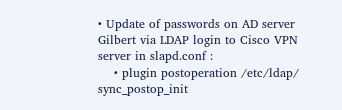• Update of passwords on AD server Gilbert via LDAP login to Cisco VPN server in slapd.conf :
    • plugin postoperation /etc/ldap/ sync_postop_init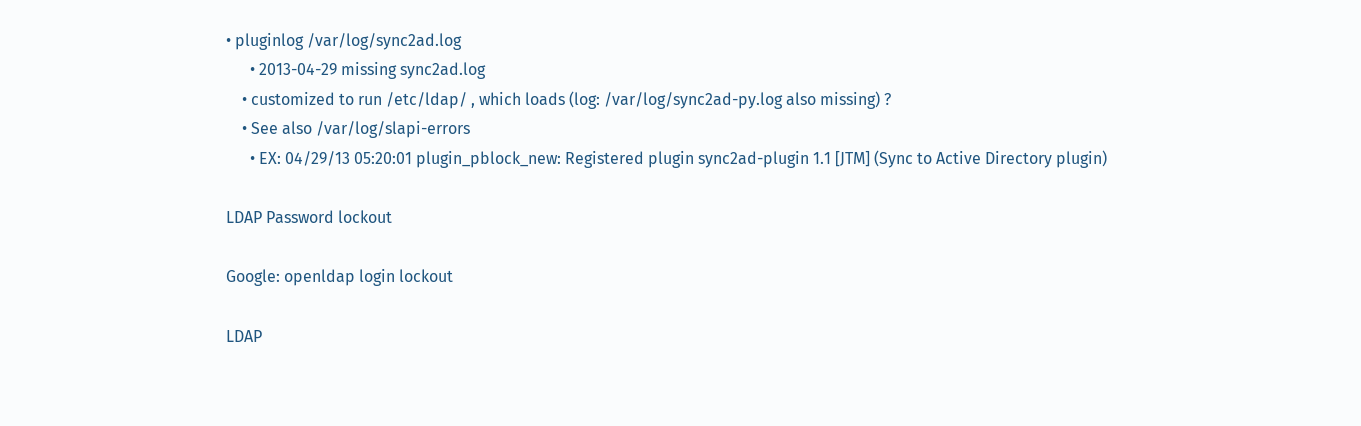• pluginlog /var/log/sync2ad.log
      • 2013-04-29 missing sync2ad.log
    • customized to run /etc/ldap/ , which loads (log: /var/log/sync2ad-py.log also missing) ?
    • See also /var/log/slapi-errors
      • EX: 04/29/13 05:20:01 plugin_pblock_new: Registered plugin sync2ad-plugin 1.1 [JTM] (Sync to Active Directory plugin)

LDAP Password lockout

Google: openldap login lockout

LDAP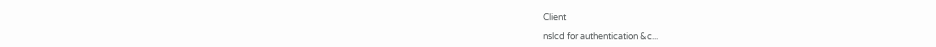Client

nslcd for authentication &c...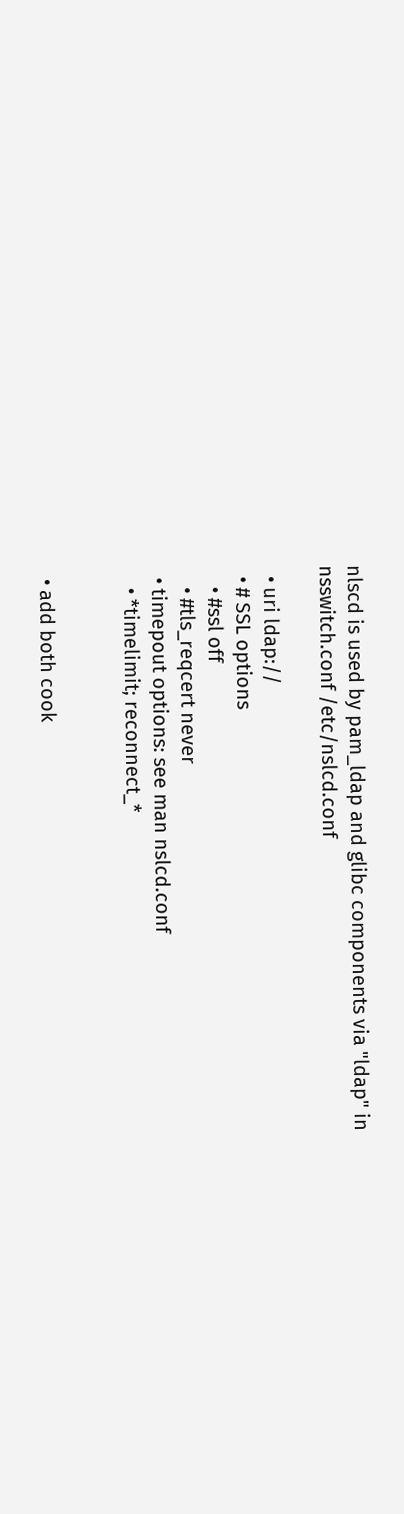nlscd is used by pam_ldap and glibc components via "ldap" in nsswitch.conf /etc/nslcd.conf

  • uri ldap://
  • # SSL options
    • #ssl off
    • #tls_reqcert never
  • timepout options: see man nslcd.conf
    • *timelimit; reconnect_*


  • add both cook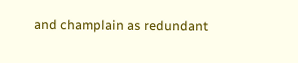and champlain as redundant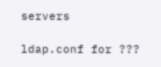servers

ldap.conf for ???